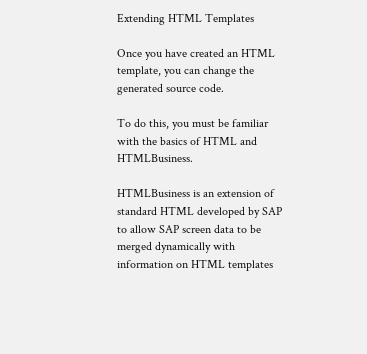Extending HTML Templates

Once you have created an HTML template, you can change the generated source code.

To do this, you must be familiar with the basics of HTML and HTMLBusiness.

HTMLBusiness is an extension of standard HTML developed by SAP to allow SAP screen data to be merged dynamically with information on HTML templates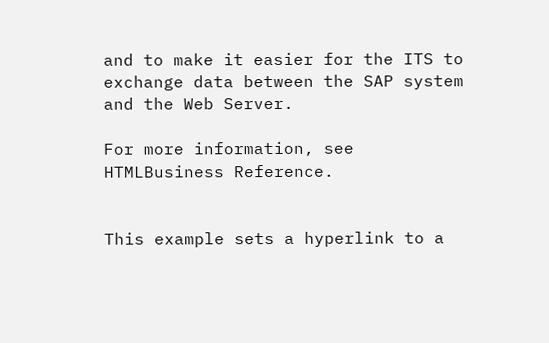and to make it easier for the ITS to exchange data between the SAP system and the Web Server.

For more information, see HTMLBusiness Reference.


This example sets a hyperlink to a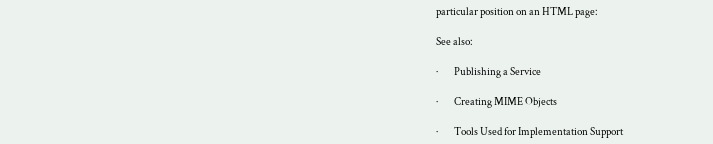particular position on an HTML page:

See also:

·        Publishing a Service

·        Creating MIME Objects

·        Tools Used for Implementation Support